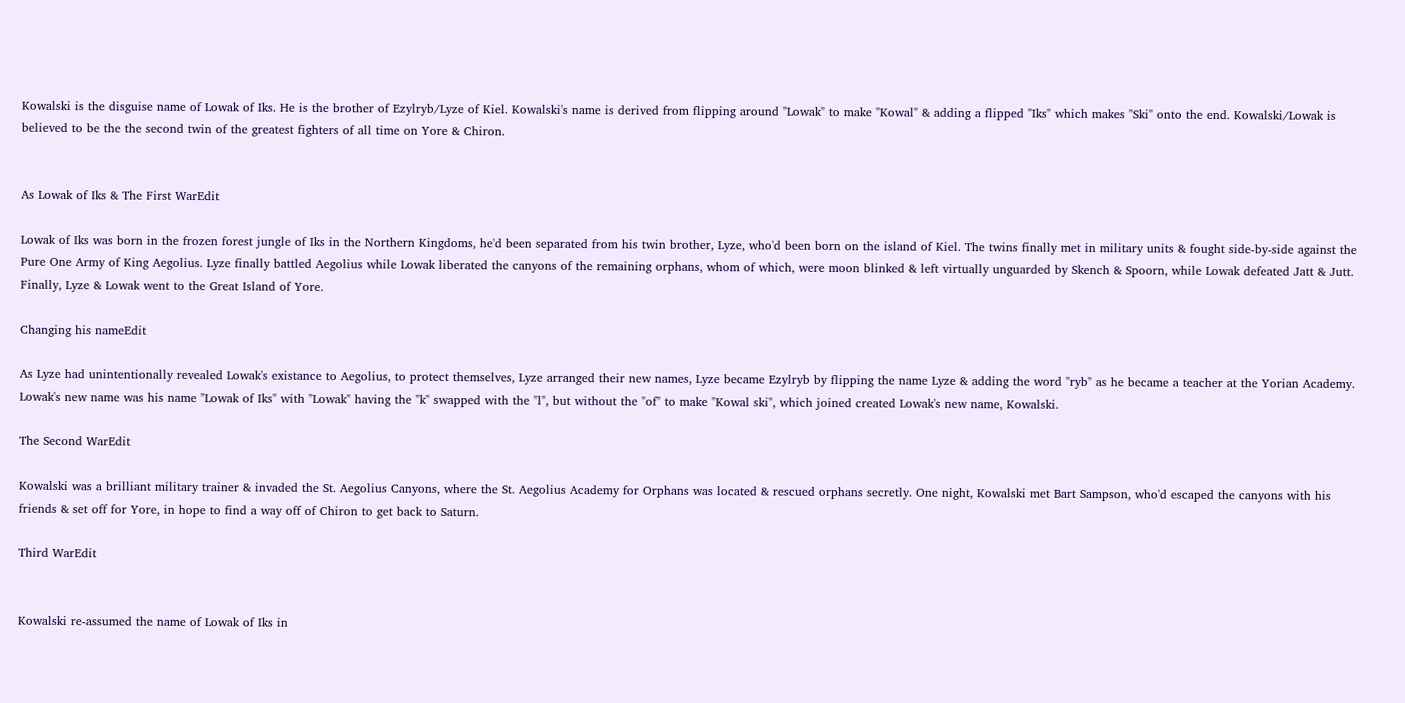Kowalski is the disguise name of Lowak of Iks. He is the brother of Ezylryb/Lyze of Kiel. Kowalski's name is derived from flipping around "Lowak" to make "Kowal" & adding a flipped "Iks" which makes "Ski" onto the end. Kowalski/Lowak is believed to be the the second twin of the greatest fighters of all time on Yore & Chiron.


As Lowak of Iks & The First WarEdit

Lowak of Iks was born in the frozen forest jungle of Iks in the Northern Kingdoms, he'd been separated from his twin brother, Lyze, who'd been born on the island of Kiel. The twins finally met in military units & fought side-by-side against the Pure One Army of King Aegolius. Lyze finally battled Aegolius while Lowak liberated the canyons of the remaining orphans, whom of which, were moon blinked & left virtually unguarded by Skench & Spoorn, while Lowak defeated Jatt & Jutt. Finally, Lyze & Lowak went to the Great Island of Yore.

Changing his nameEdit

As Lyze had unintentionally revealed Lowak's existance to Aegolius, to protect themselves, Lyze arranged their new names, Lyze became Ezylryb by flipping the name Lyze & adding the word "ryb" as he became a teacher at the Yorian Academy. Lowak's new name was his name "Lowak of Iks" with "Lowak" having the "k" swapped with the "l", but without the "of" to make "Kowal ski", which joined created Lowak's new name, Kowalski.

The Second WarEdit

Kowalski was a brilliant military trainer & invaded the St. Aegolius Canyons, where the St. Aegolius Academy for Orphans was located & rescued orphans secretly. One night, Kowalski met Bart Sampson, who'd escaped the canyons with his friends & set off for Yore, in hope to find a way off of Chiron to get back to Saturn.

Third WarEdit


Kowalski re-assumed the name of Lowak of Iks in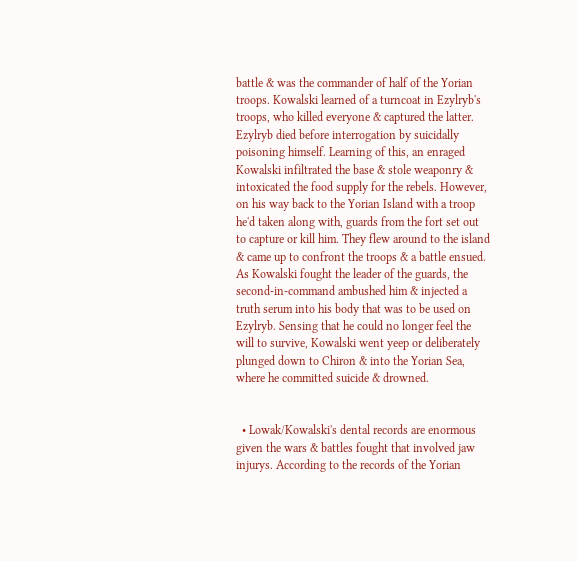battle & was the commander of half of the Yorian troops. Kowalski learned of a turncoat in Ezylryb's troops, who killed everyone & captured the latter. Ezylryb died before interrogation by suicidally poisoning himself. Learning of this, an enraged Kowalski infiltrated the base & stole weaponry & intoxicated the food supply for the rebels. However, on his way back to the Yorian Island with a troop he'd taken along with, guards from the fort set out to capture or kill him. They flew around to the island & came up to confront the troops & a battle ensued. As Kowalski fought the leader of the guards, the second-in-command ambushed him & injected a truth serum into his body that was to be used on Ezylryb. Sensing that he could no longer feel the will to survive, Kowalski went yeep or deliberately plunged down to Chiron & into the Yorian Sea, where he committed suicide & drowned.


  • Lowak/Kowalski's dental records are enormous given the wars & battles fought that involved jaw injurys. According to the records of the Yorian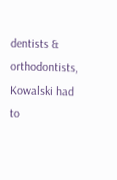dentists & orthodontists, Kowalski had to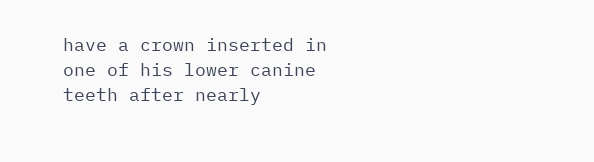have a crown inserted in one of his lower canine teeth after nearly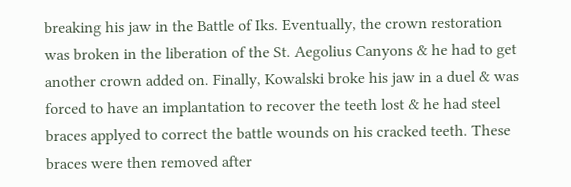breaking his jaw in the Battle of Iks. Eventually, the crown restoration was broken in the liberation of the St. Aegolius Canyons & he had to get another crown added on. Finally, Kowalski broke his jaw in a duel & was forced to have an implantation to recover the teeth lost & he had steel braces applyed to correct the battle wounds on his cracked teeth. These braces were then removed after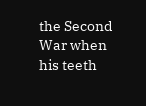the Second War when his teeth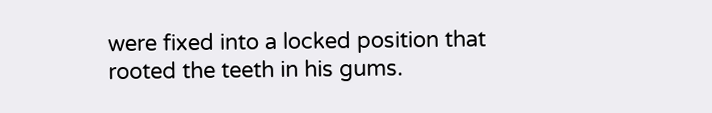were fixed into a locked position that rooted the teeth in his gums.